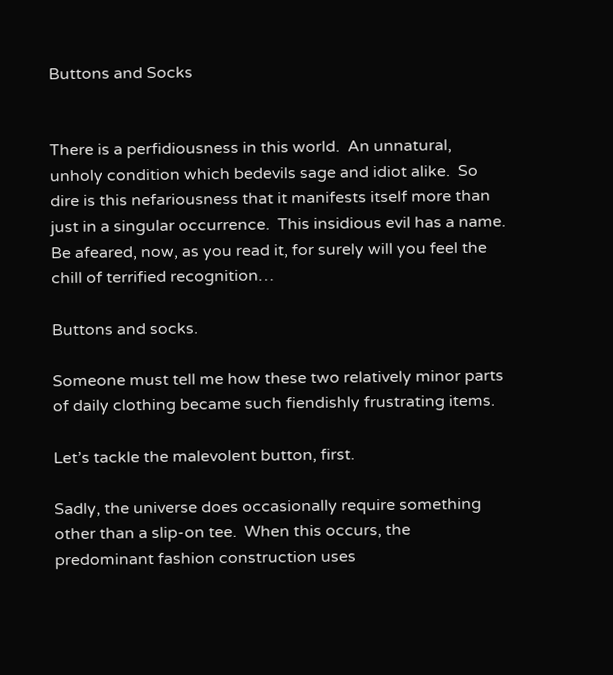Buttons and Socks


There is a perfidiousness in this world.  An unnatural, unholy condition which bedevils sage and idiot alike.  So dire is this nefariousness that it manifests itself more than just in a singular occurrence.  This insidious evil has a name.  Be afeared, now, as you read it, for surely will you feel the chill of terrified recognition…

Buttons and socks.

Someone must tell me how these two relatively minor parts of daily clothing became such fiendishly frustrating items.

Let’s tackle the malevolent button, first.

Sadly, the universe does occasionally require something other than a slip-on tee.  When this occurs, the predominant fashion construction uses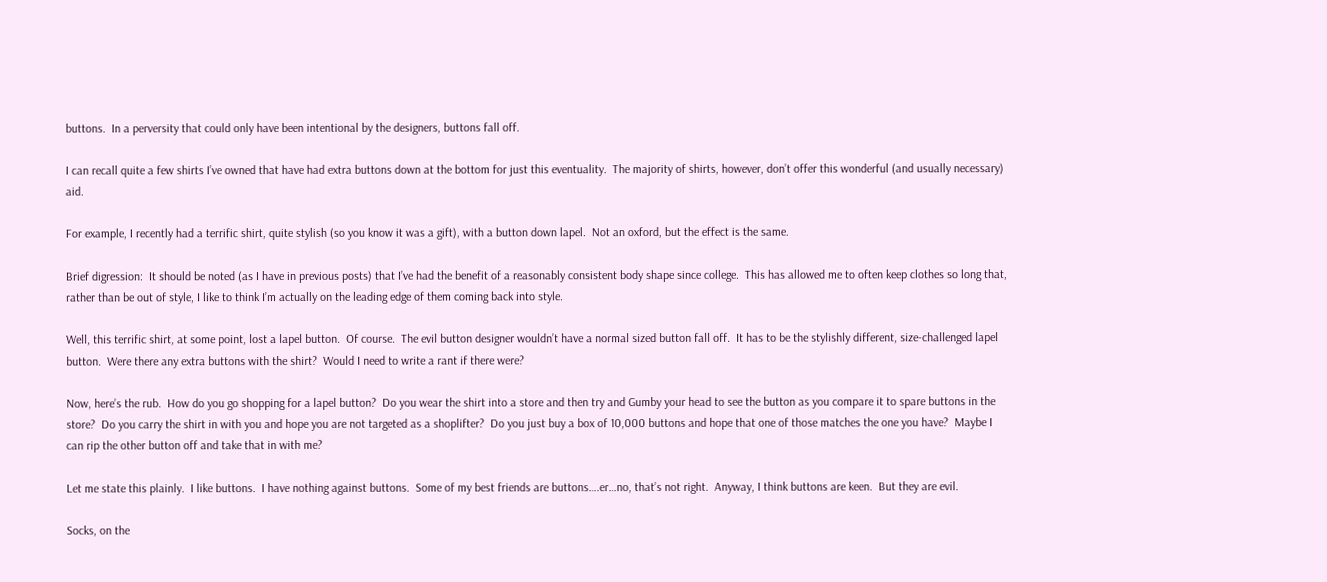buttons.  In a perversity that could only have been intentional by the designers, buttons fall off.

I can recall quite a few shirts I’ve owned that have had extra buttons down at the bottom for just this eventuality.  The majority of shirts, however, don’t offer this wonderful (and usually necessary) aid.

For example, I recently had a terrific shirt, quite stylish (so you know it was a gift), with a button down lapel.  Not an oxford, but the effect is the same.

Brief digression:  It should be noted (as I have in previous posts) that I’ve had the benefit of a reasonably consistent body shape since college.  This has allowed me to often keep clothes so long that, rather than be out of style, I like to think I’m actually on the leading edge of them coming back into style.

Well, this terrific shirt, at some point, lost a lapel button.  Of course.  The evil button designer wouldn’t have a normal sized button fall off.  It has to be the stylishly different, size-challenged lapel button.  Were there any extra buttons with the shirt?  Would I need to write a rant if there were?

Now, here’s the rub.  How do you go shopping for a lapel button?  Do you wear the shirt into a store and then try and Gumby your head to see the button as you compare it to spare buttons in the store?  Do you carry the shirt in with you and hope you are not targeted as a shoplifter?  Do you just buy a box of 10,000 buttons and hope that one of those matches the one you have?  Maybe I can rip the other button off and take that in with me?

Let me state this plainly.  I like buttons.  I have nothing against buttons.  Some of my best friends are buttons….er…no, that’s not right.  Anyway, I think buttons are keen.  But they are evil.

Socks, on the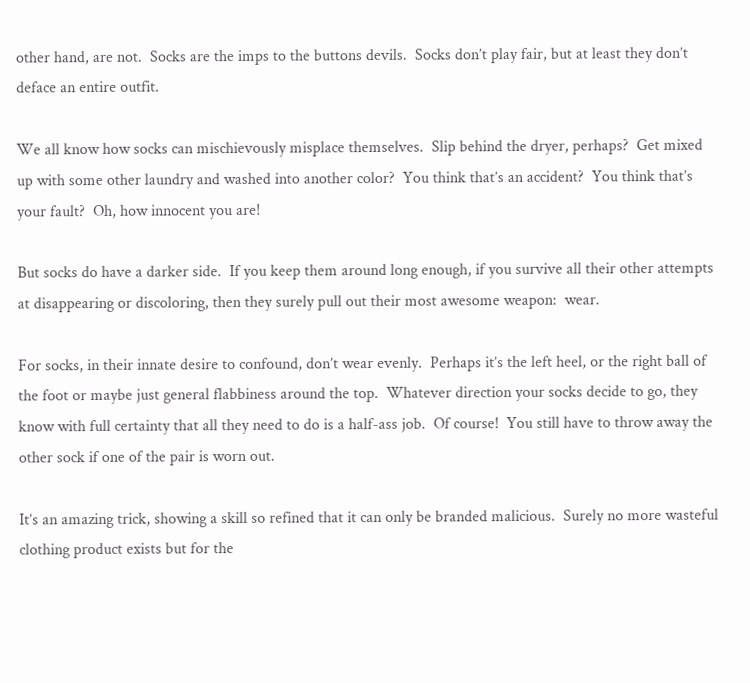other hand, are not.  Socks are the imps to the buttons devils.  Socks don’t play fair, but at least they don’t deface an entire outfit.

We all know how socks can mischievously misplace themselves.  Slip behind the dryer, perhaps?  Get mixed up with some other laundry and washed into another color?  You think that’s an accident?  You think that’s your fault?  Oh, how innocent you are!

But socks do have a darker side.  If you keep them around long enough, if you survive all their other attempts at disappearing or discoloring, then they surely pull out their most awesome weapon:  wear.

For socks, in their innate desire to confound, don’t wear evenly.  Perhaps it’s the left heel, or the right ball of the foot or maybe just general flabbiness around the top.  Whatever direction your socks decide to go, they know with full certainty that all they need to do is a half-ass job.  Of course!  You still have to throw away the other sock if one of the pair is worn out.

It’s an amazing trick, showing a skill so refined that it can only be branded malicious.  Surely no more wasteful clothing product exists but for the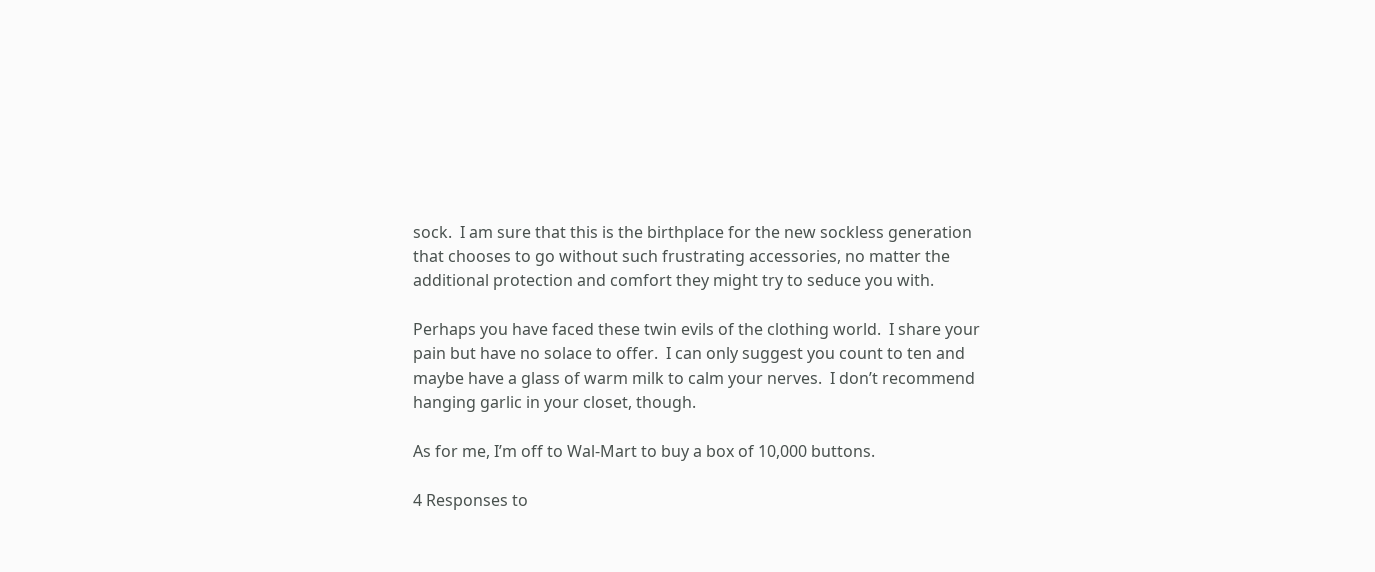sock.  I am sure that this is the birthplace for the new sockless generation that chooses to go without such frustrating accessories, no matter the additional protection and comfort they might try to seduce you with.

Perhaps you have faced these twin evils of the clothing world.  I share your pain but have no solace to offer.  I can only suggest you count to ten and maybe have a glass of warm milk to calm your nerves.  I don’t recommend hanging garlic in your closet, though.

As for me, I’m off to Wal-Mart to buy a box of 10,000 buttons.

4 Responses to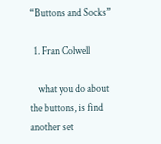“Buttons and Socks”

  1. Fran Colwell

    what you do about the buttons, is find another set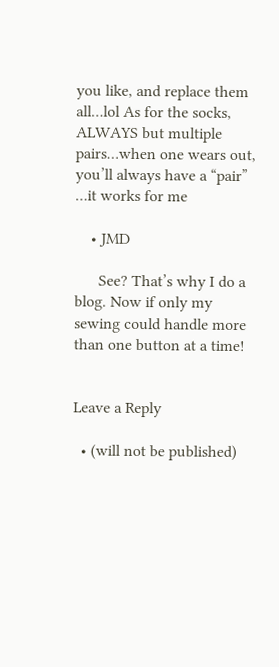you like, and replace them all…lol As for the socks, ALWAYS but multiple pairs…when one wears out, you’ll always have a “pair” …it works for me

    • JMD

      See? That’s why I do a blog. Now if only my sewing could handle more than one button at a time!


Leave a Reply

  • (will not be published)